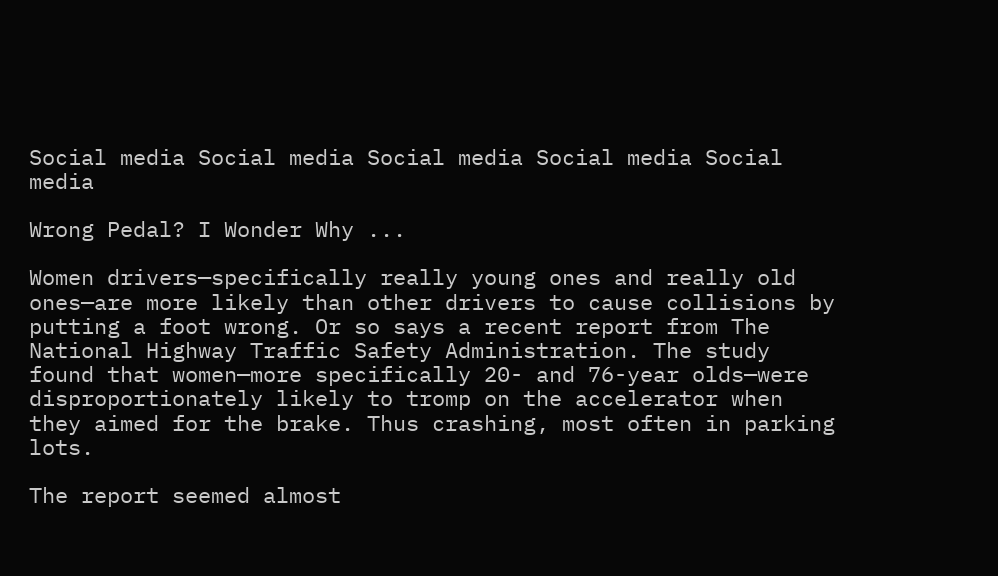Social media Social media Social media Social media Social media

Wrong Pedal? I Wonder Why ...

Women drivers—specifically really young ones and really old ones—are more likely than other drivers to cause collisions by putting a foot wrong. Or so says a recent report from The National Highway Traffic Safety Administration. The study found that women—more specifically 20- and 76-year olds—were disproportionately likely to tromp on the accelerator when they aimed for the brake. Thus crashing, most often in parking lots.

The report seemed almost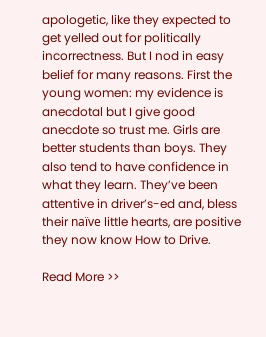apologetic, like they expected to get yelled out for politically incorrectness. But I nod in easy belief for many reasons. First the young women: my evidence is anecdotal but I give good anecdote so trust me. Girls are better students than boys. They also tend to have confidence in what they learn. They’ve been attentive in driver’s-ed and, bless their naïve little hearts, are positive they now know How to Drive.

Read More >>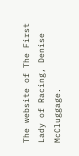The website of The First Lady of Racing, Denise McCluggage.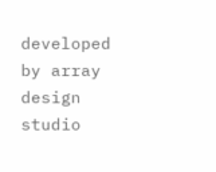developed by array design studio